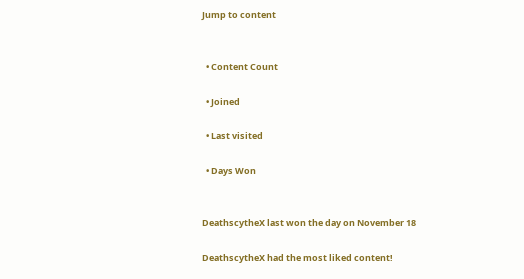Jump to content


  • Content Count

  • Joined

  • Last visited

  • Days Won


DeathscytheX last won the day on November 18

DeathscytheX had the most liked content!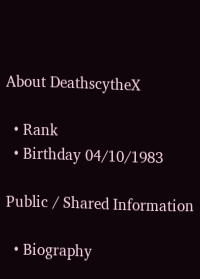About DeathscytheX

  • Rank
  • Birthday 04/10/1983

Public / Shared Information

  • Biography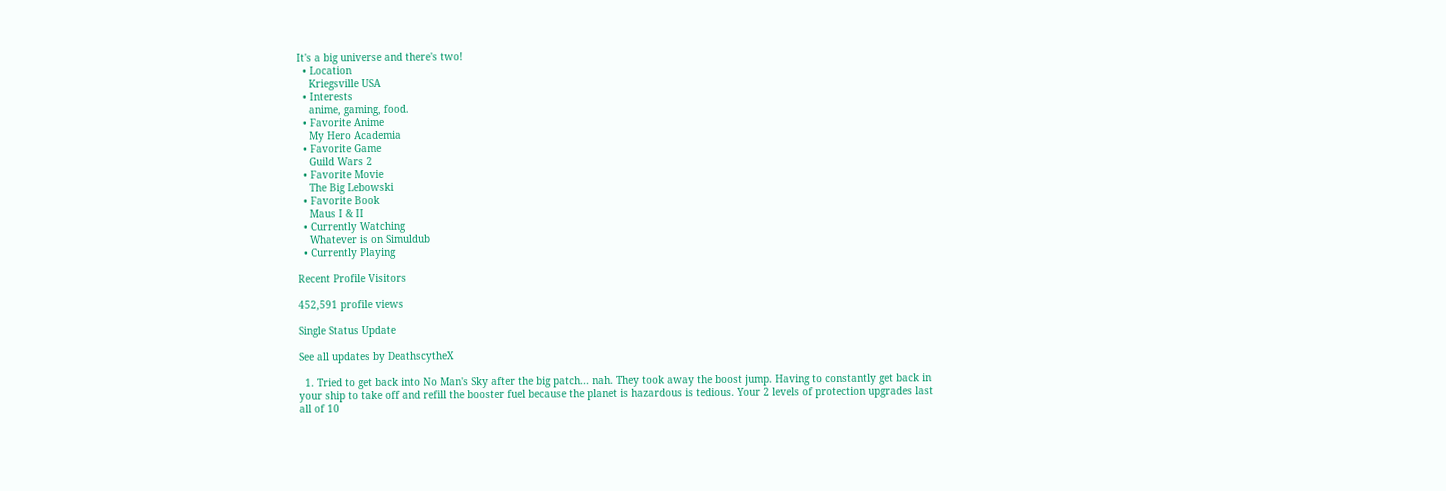It's a big universe and there's two!
  • Location
    Kriegsville USA
  • Interests
    anime, gaming, food.
  • Favorite Anime
    My Hero Academia
  • Favorite Game
    Guild Wars 2
  • Favorite Movie
    The Big Lebowski
  • Favorite Book
    Maus I & II
  • Currently Watching
    Whatever is on Simuldub
  • Currently Playing

Recent Profile Visitors

452,591 profile views

Single Status Update

See all updates by DeathscytheX

  1. Tried to get back into No Man's Sky after the big patch... nah. They took away the boost jump. Having to constantly get back in your ship to take off and refill the booster fuel because the planet is hazardous is tedious. Your 2 levels of protection upgrades last all of 10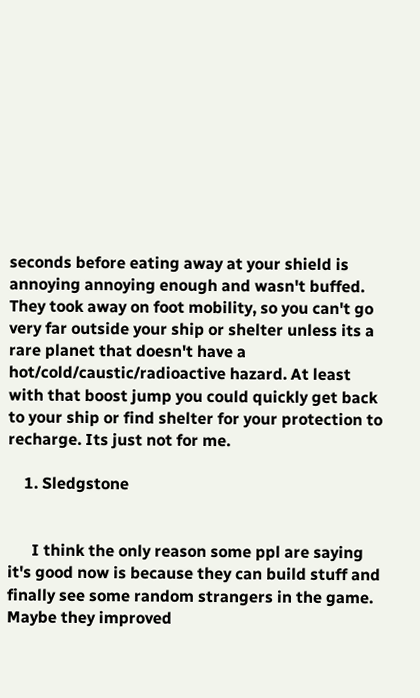seconds before eating away at your shield is annoying annoying enough and wasn't buffed. They took away on foot mobility, so you can't go very far outside your ship or shelter unless its a rare planet that doesn't have a hot/cold/caustic/radioactive hazard. At least with that boost jump you could quickly get back to your ship or find shelter for your protection to recharge. Its just not for me.

    1. Sledgstone


      I think the only reason some ppl are saying it's good now is because they can build stuff and finally see some random strangers in the game. Maybe they improved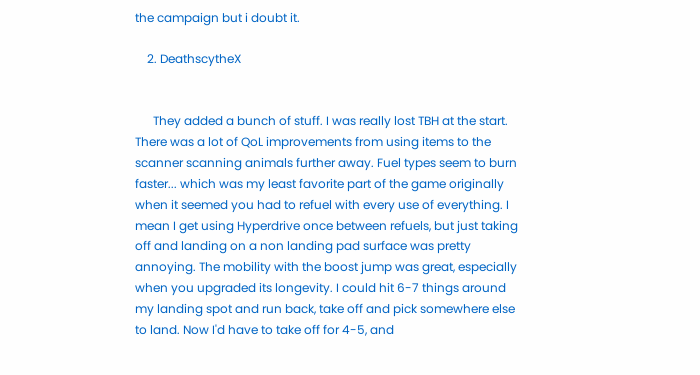the campaign but i doubt it.

    2. DeathscytheX


      They added a bunch of stuff. I was really lost TBH at the start. There was a lot of QoL improvements from using items to the scanner scanning animals further away. Fuel types seem to burn faster... which was my least favorite part of the game originally when it seemed you had to refuel with every use of everything. I mean I get using Hyperdrive once between refuels, but just taking off and landing on a non landing pad surface was pretty annoying. The mobility with the boost jump was great, especially when you upgraded its longevity. I could hit 6-7 things around my landing spot and run back, take off and pick somewhere else to land. Now I'd have to take off for 4-5, and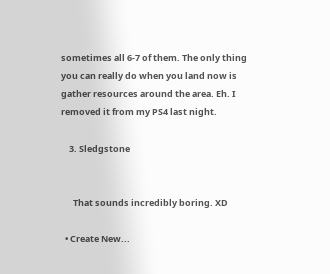sometimes all 6-7 of them. The only thing you can really do when you land now is gather resources around the area. Eh. I removed it from my PS4 last night.

    3. Sledgstone


      That sounds incredibly boring. XD

  • Create New...